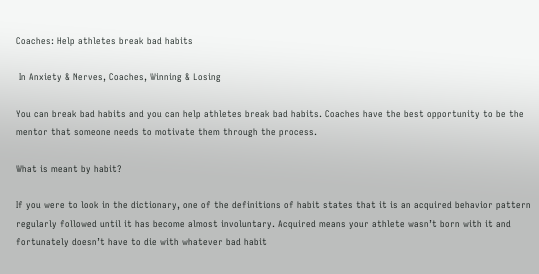Coaches: Help athletes break bad habits

 In Anxiety & Nerves, Coaches, Winning & Losing

You can break bad habits and you can help athletes break bad habits. Coaches have the best opportunity to be the mentor that someone needs to motivate them through the process.

What is meant by habit?

If you were to look in the dictionary, one of the definitions of habit states that it is an acquired behavior pattern regularly followed until it has become almost involuntary. Acquired means your athlete wasn’t born with it and fortunately doesn’t have to die with whatever bad habit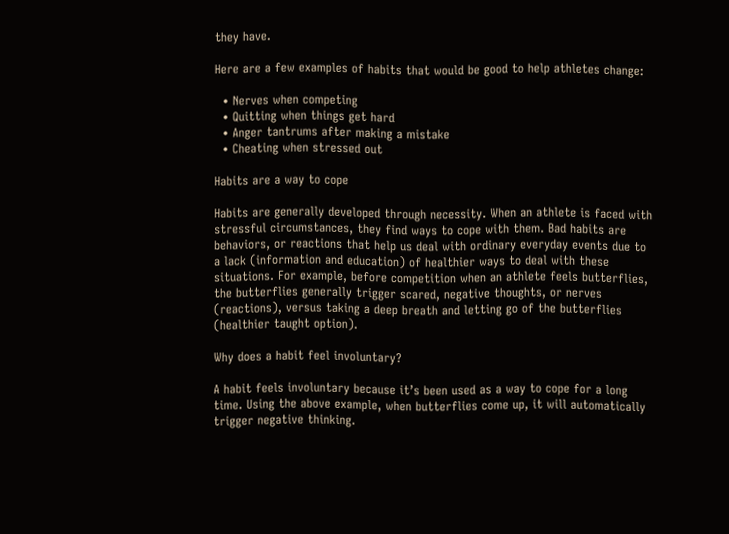they have.

Here are a few examples of habits that would be good to help athletes change:

  • Nerves when competing
  • Quitting when things get hard
  • Anger tantrums after making a mistake
  • Cheating when stressed out

Habits are a way to cope

Habits are generally developed through necessity. When an athlete is faced with stressful circumstances, they find ways to cope with them. Bad habits are behaviors, or reactions that help us deal with ordinary everyday events due to a lack (information and education) of healthier ways to deal with these situations. For example, before competition when an athlete feels butterflies, the butterflies generally trigger scared, negative thoughts, or nerves (reactions), versus taking a deep breath and letting go of the butterflies (healthier taught option).

Why does a habit feel involuntary?

A habit feels involuntary because it’s been used as a way to cope for a long time. Using the above example, when butterflies come up, it will automatically trigger negative thinking.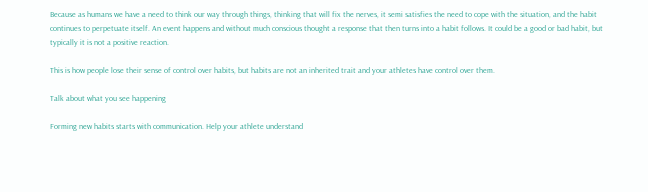Because as humans we have a need to think our way through things, thinking that will fix the nerves, it semi satisfies the need to cope with the situation, and the habit continues to perpetuate itself. An event happens and without much conscious thought a response that then turns into a habit follows. It could be a good or bad habit, but typically it is not a positive reaction.

This is how people lose their sense of control over habits, but habits are not an inherited trait and your athletes have control over them.

Talk about what you see happening

Forming new habits starts with communication. Help your athlete understand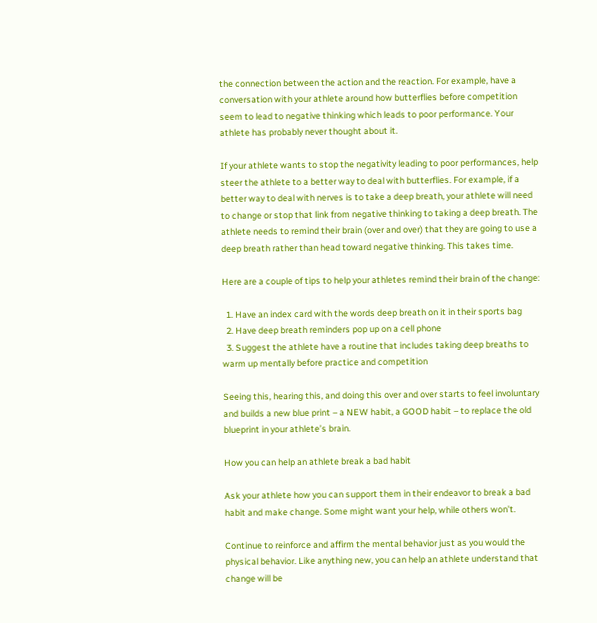the connection between the action and the reaction. For example, have a conversation with your athlete around how butterflies before competition seem to lead to negative thinking which leads to poor performance. Your athlete has probably never thought about it.

If your athlete wants to stop the negativity leading to poor performances, help steer the athlete to a better way to deal with butterflies. For example, if a better way to deal with nerves is to take a deep breath, your athlete will need to change or stop that link from negative thinking to taking a deep breath. The athlete needs to remind their brain (over and over) that they are going to use a deep breath rather than head toward negative thinking. This takes time.

Here are a couple of tips to help your athletes remind their brain of the change:

  1. Have an index card with the words deep breath on it in their sports bag
  2. Have deep breath reminders pop up on a cell phone
  3. Suggest the athlete have a routine that includes taking deep breaths to warm up mentally before practice and competition

Seeing this, hearing this, and doing this over and over starts to feel involuntary and builds a new blue print – a NEW habit, a GOOD habit – to replace the old blueprint in your athlete’s brain.

How you can help an athlete break a bad habit

Ask your athlete how you can support them in their endeavor to break a bad habit and make change. Some might want your help, while others won’t.

Continue to reinforce and affirm the mental behavior just as you would the physical behavior. Like anything new, you can help an athlete understand that change will be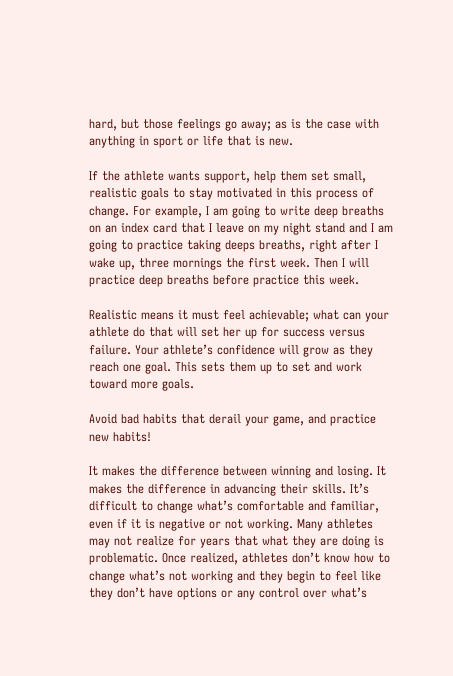hard, but those feelings go away; as is the case with anything in sport or life that is new.

If the athlete wants support, help them set small, realistic goals to stay motivated in this process of change. For example, I am going to write deep breaths on an index card that I leave on my night stand and I am going to practice taking deeps breaths, right after I wake up, three mornings the first week. Then I will practice deep breaths before practice this week.

Realistic means it must feel achievable; what can your athlete do that will set her up for success versus failure. Your athlete’s confidence will grow as they reach one goal. This sets them up to set and work toward more goals.

Avoid bad habits that derail your game, and practice new habits!

It makes the difference between winning and losing. It makes the difference in advancing their skills. It’s difficult to change what’s comfortable and familiar, even if it is negative or not working. Many athletes may not realize for years that what they are doing is problematic. Once realized, athletes don’t know how to change what’s not working and they begin to feel like they don’t have options or any control over what’s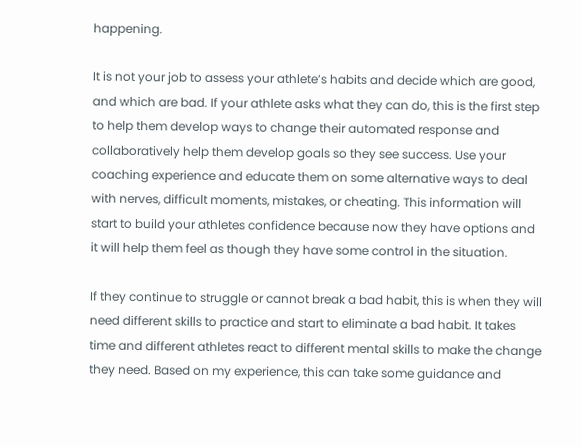happening.

It is not your job to assess your athlete’s habits and decide which are good, and which are bad. If your athlete asks what they can do, this is the first step to help them develop ways to change their automated response and collaboratively help them develop goals so they see success. Use your coaching experience and educate them on some alternative ways to deal with nerves, difficult moments, mistakes, or cheating. This information will start to build your athletes confidence because now they have options and it will help them feel as though they have some control in the situation.

If they continue to struggle or cannot break a bad habit, this is when they will need different skills to practice and start to eliminate a bad habit. It takes time and different athletes react to different mental skills to make the change they need. Based on my experience, this can take some guidance and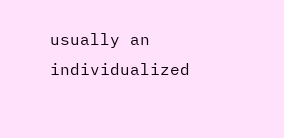usually an individualized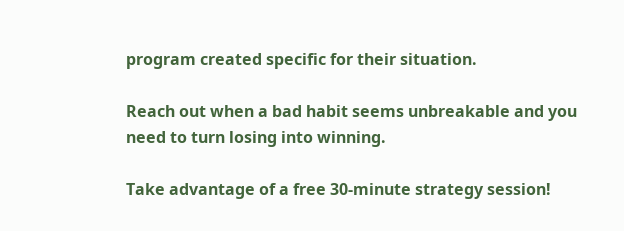program created specific for their situation.

Reach out when a bad habit seems unbreakable and you need to turn losing into winning.

Take advantage of a free 30-minute strategy session!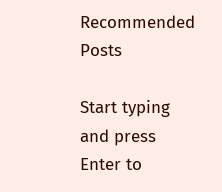Recommended Posts

Start typing and press Enter to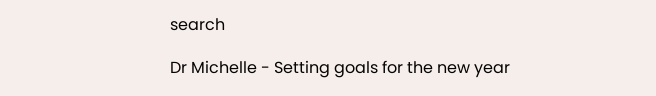search

Dr Michelle - Setting goals for the new year